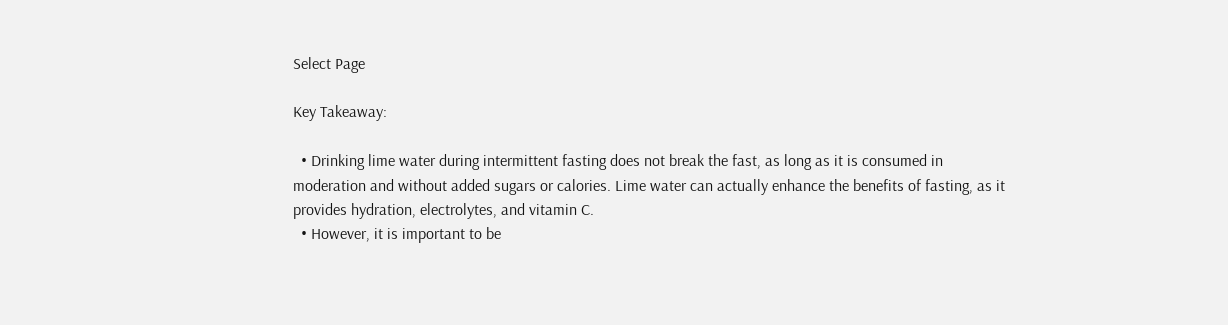Select Page

Key Takeaway:

  • Drinking lime water during intermittent fasting does not break the fast, as long as it is consumed in moderation and without added sugars or calories. Lime water can actually enhance the benefits of fasting, as it provides hydration, electrolytes, and vitamin C.
  • However, it is important to be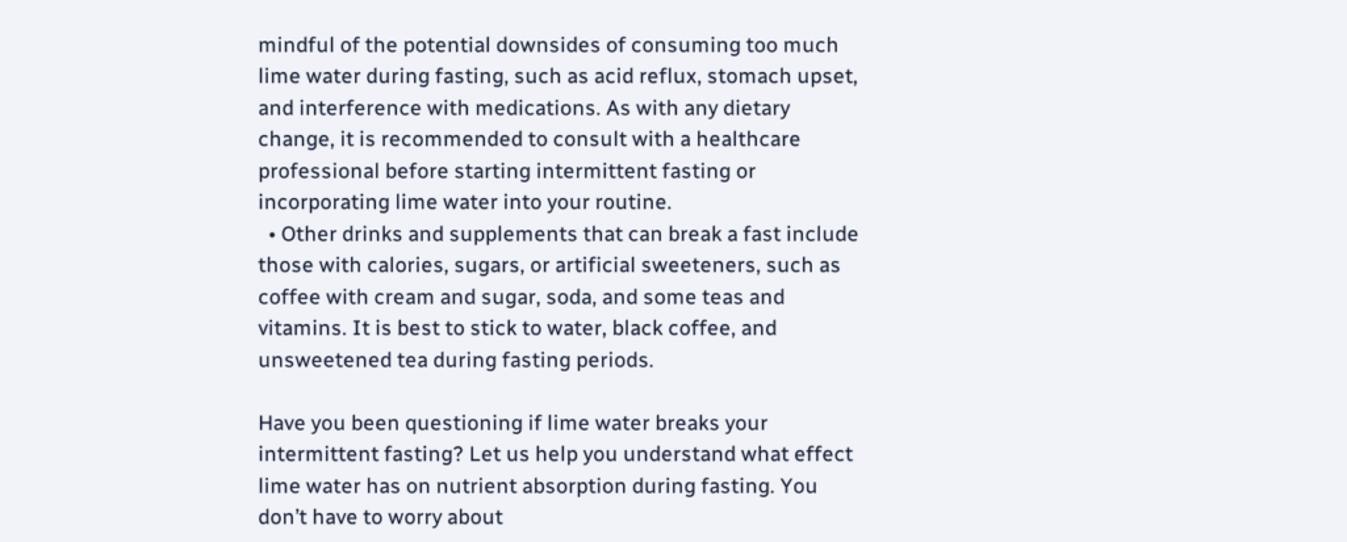mindful of the potential downsides of consuming too much lime water during fasting, such as acid reflux, stomach upset, and interference with medications. As with any dietary change, it is recommended to consult with a healthcare professional before starting intermittent fasting or incorporating lime water into your routine.
  • Other drinks and supplements that can break a fast include those with calories, sugars, or artificial sweeteners, such as coffee with cream and sugar, soda, and some teas and vitamins. It is best to stick to water, black coffee, and unsweetened tea during fasting periods.

Have you been questioning if lime water breaks your intermittent fasting? Let us help you understand what effect lime water has on nutrient absorption during fasting. You don’t have to worry about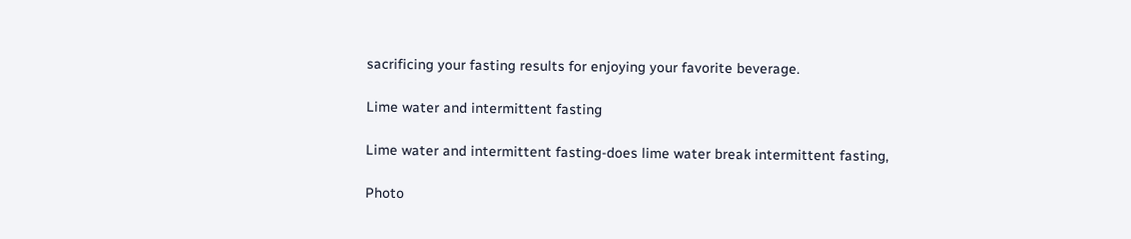sacrificing your fasting results for enjoying your favorite beverage.

Lime water and intermittent fasting

Lime water and intermittent fasting-does lime water break intermittent fasting,

Photo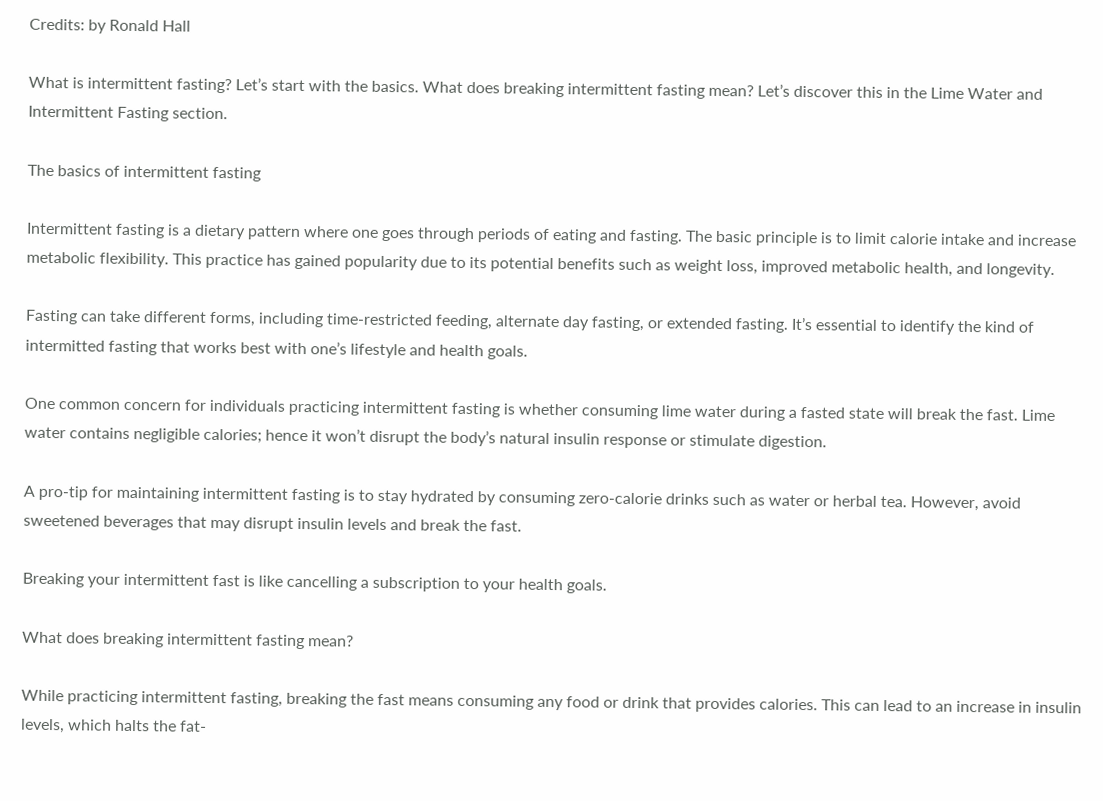Credits: by Ronald Hall

What is intermittent fasting? Let’s start with the basics. What does breaking intermittent fasting mean? Let’s discover this in the Lime Water and Intermittent Fasting section.

The basics of intermittent fasting

Intermittent fasting is a dietary pattern where one goes through periods of eating and fasting. The basic principle is to limit calorie intake and increase metabolic flexibility. This practice has gained popularity due to its potential benefits such as weight loss, improved metabolic health, and longevity.

Fasting can take different forms, including time-restricted feeding, alternate day fasting, or extended fasting. It’s essential to identify the kind of intermitted fasting that works best with one’s lifestyle and health goals.

One common concern for individuals practicing intermittent fasting is whether consuming lime water during a fasted state will break the fast. Lime water contains negligible calories; hence it won’t disrupt the body’s natural insulin response or stimulate digestion.

A pro-tip for maintaining intermittent fasting is to stay hydrated by consuming zero-calorie drinks such as water or herbal tea. However, avoid sweetened beverages that may disrupt insulin levels and break the fast.

Breaking your intermittent fast is like cancelling a subscription to your health goals.

What does breaking intermittent fasting mean?

While practicing intermittent fasting, breaking the fast means consuming any food or drink that provides calories. This can lead to an increase in insulin levels, which halts the fat-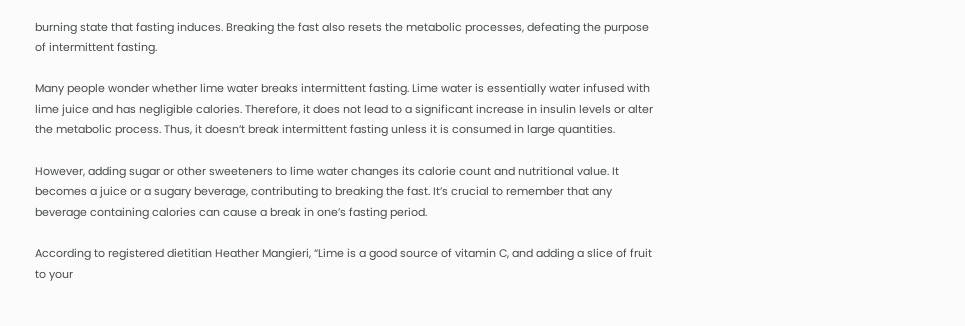burning state that fasting induces. Breaking the fast also resets the metabolic processes, defeating the purpose of intermittent fasting.

Many people wonder whether lime water breaks intermittent fasting. Lime water is essentially water infused with lime juice and has negligible calories. Therefore, it does not lead to a significant increase in insulin levels or alter the metabolic process. Thus, it doesn’t break intermittent fasting unless it is consumed in large quantities.

However, adding sugar or other sweeteners to lime water changes its calorie count and nutritional value. It becomes a juice or a sugary beverage, contributing to breaking the fast. It’s crucial to remember that any beverage containing calories can cause a break in one’s fasting period.

According to registered dietitian Heather Mangieri, “Lime is a good source of vitamin C, and adding a slice of fruit to your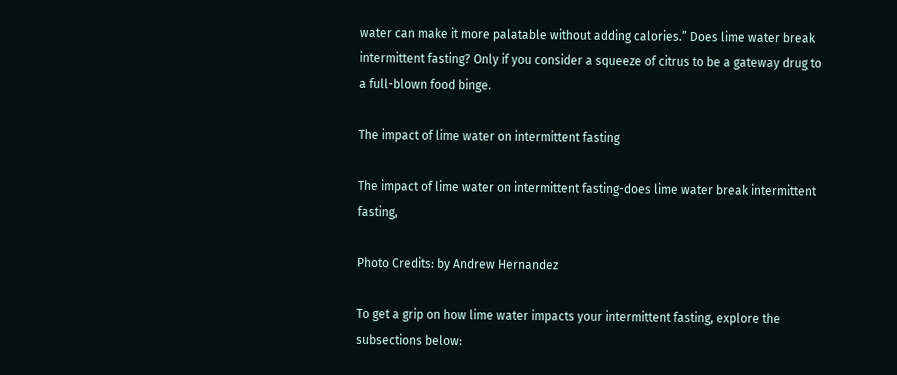water can make it more palatable without adding calories.” Does lime water break intermittent fasting? Only if you consider a squeeze of citrus to be a gateway drug to a full-blown food binge.

The impact of lime water on intermittent fasting

The impact of lime water on intermittent fasting-does lime water break intermittent fasting,

Photo Credits: by Andrew Hernandez

To get a grip on how lime water impacts your intermittent fasting, explore the subsections below: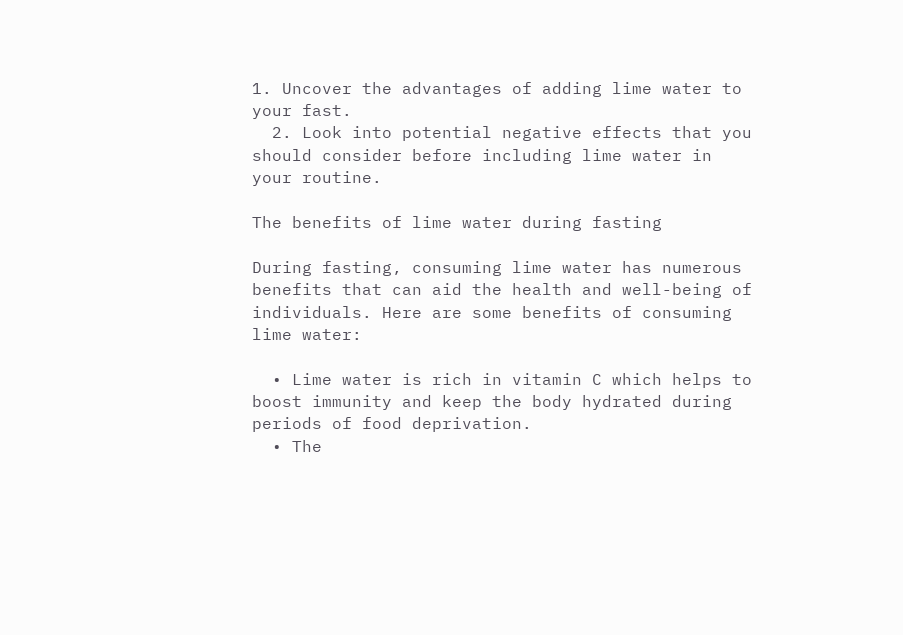1. Uncover the advantages of adding lime water to your fast.
  2. Look into potential negative effects that you should consider before including lime water in your routine.

The benefits of lime water during fasting

During fasting, consuming lime water has numerous benefits that can aid the health and well-being of individuals. Here are some benefits of consuming lime water:

  • Lime water is rich in vitamin C which helps to boost immunity and keep the body hydrated during periods of food deprivation.
  • The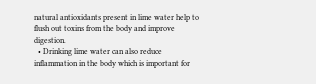natural antioxidants present in lime water help to flush out toxins from the body and improve digestion.
  • Drinking lime water can also reduce inflammation in the body which is important for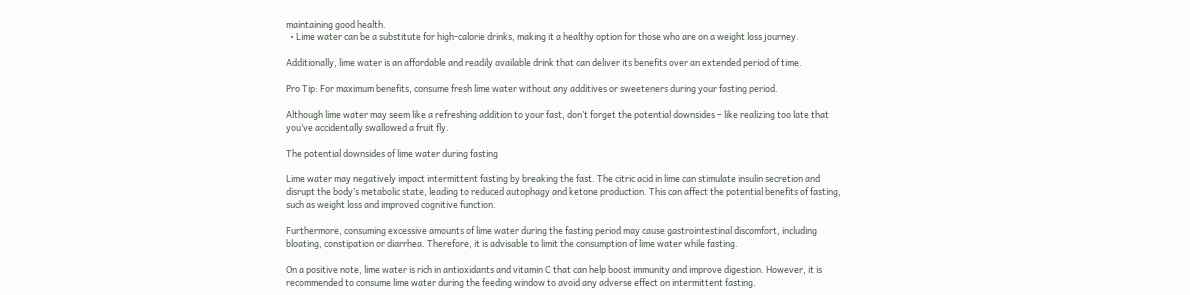maintaining good health.
  • Lime water can be a substitute for high-calorie drinks, making it a healthy option for those who are on a weight loss journey.

Additionally, lime water is an affordable and readily available drink that can deliver its benefits over an extended period of time.

Pro Tip: For maximum benefits, consume fresh lime water without any additives or sweeteners during your fasting period.

Although lime water may seem like a refreshing addition to your fast, don’t forget the potential downsides – like realizing too late that you’ve accidentally swallowed a fruit fly.

The potential downsides of lime water during fasting

Lime water may negatively impact intermittent fasting by breaking the fast. The citric acid in lime can stimulate insulin secretion and disrupt the body’s metabolic state, leading to reduced autophagy and ketone production. This can affect the potential benefits of fasting, such as weight loss and improved cognitive function.

Furthermore, consuming excessive amounts of lime water during the fasting period may cause gastrointestinal discomfort, including bloating, constipation or diarrhea. Therefore, it is advisable to limit the consumption of lime water while fasting.

On a positive note, lime water is rich in antioxidants and vitamin C that can help boost immunity and improve digestion. However, it is recommended to consume lime water during the feeding window to avoid any adverse effect on intermittent fasting.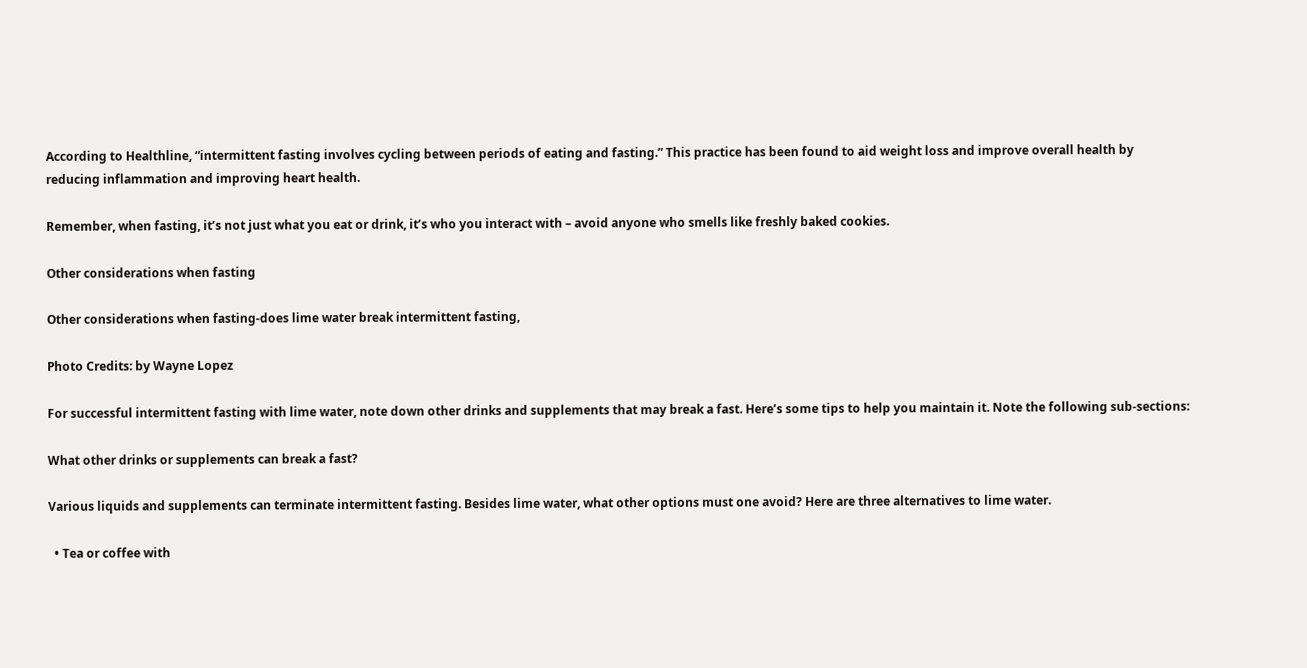According to Healthline, “intermittent fasting involves cycling between periods of eating and fasting.” This practice has been found to aid weight loss and improve overall health by reducing inflammation and improving heart health.

Remember, when fasting, it’s not just what you eat or drink, it’s who you interact with – avoid anyone who smells like freshly baked cookies.

Other considerations when fasting

Other considerations when fasting-does lime water break intermittent fasting,

Photo Credits: by Wayne Lopez

For successful intermittent fasting with lime water, note down other drinks and supplements that may break a fast. Here’s some tips to help you maintain it. Note the following sub-sections:

What other drinks or supplements can break a fast?

Various liquids and supplements can terminate intermittent fasting. Besides lime water, what other options must one avoid? Here are three alternatives to lime water.

  • Tea or coffee with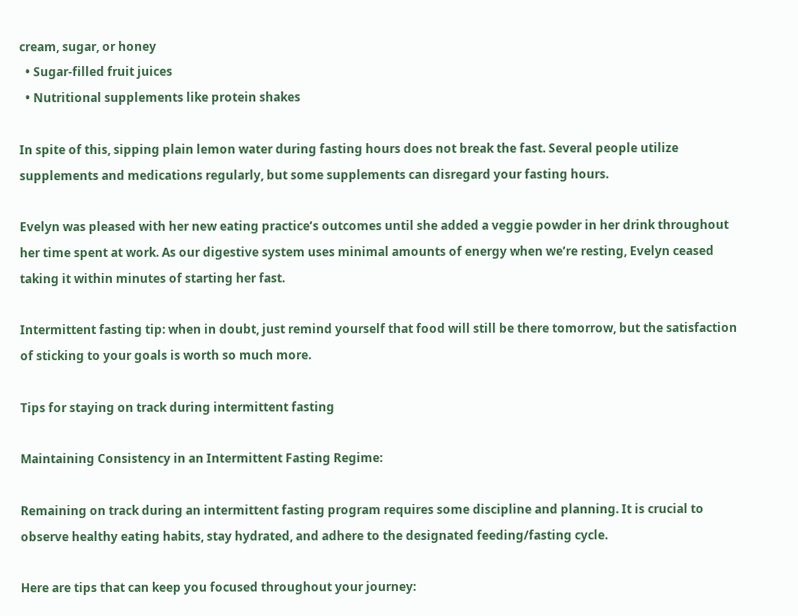cream, sugar, or honey
  • Sugar-filled fruit juices
  • Nutritional supplements like protein shakes

In spite of this, sipping plain lemon water during fasting hours does not break the fast. Several people utilize supplements and medications regularly, but some supplements can disregard your fasting hours.

Evelyn was pleased with her new eating practice’s outcomes until she added a veggie powder in her drink throughout her time spent at work. As our digestive system uses minimal amounts of energy when we’re resting, Evelyn ceased taking it within minutes of starting her fast.

Intermittent fasting tip: when in doubt, just remind yourself that food will still be there tomorrow, but the satisfaction of sticking to your goals is worth so much more.

Tips for staying on track during intermittent fasting

Maintaining Consistency in an Intermittent Fasting Regime:

Remaining on track during an intermittent fasting program requires some discipline and planning. It is crucial to observe healthy eating habits, stay hydrated, and adhere to the designated feeding/fasting cycle.

Here are tips that can keep you focused throughout your journey: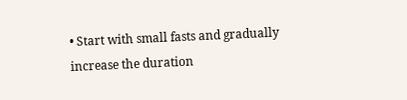• Start with small fasts and gradually increase the duration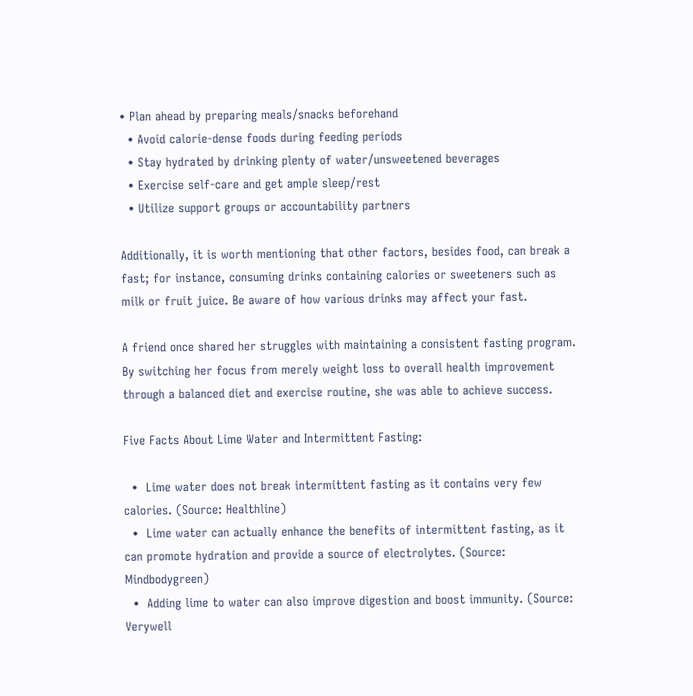• Plan ahead by preparing meals/snacks beforehand
  • Avoid calorie-dense foods during feeding periods
  • Stay hydrated by drinking plenty of water/unsweetened beverages
  • Exercise self-care and get ample sleep/rest
  • Utilize support groups or accountability partners

Additionally, it is worth mentioning that other factors, besides food, can break a fast; for instance, consuming drinks containing calories or sweeteners such as milk or fruit juice. Be aware of how various drinks may affect your fast.

A friend once shared her struggles with maintaining a consistent fasting program. By switching her focus from merely weight loss to overall health improvement through a balanced diet and exercise routine, she was able to achieve success.

Five Facts About Lime Water and Intermittent Fasting:

  •  Lime water does not break intermittent fasting as it contains very few calories. (Source: Healthline)
  •  Lime water can actually enhance the benefits of intermittent fasting, as it can promote hydration and provide a source of electrolytes. (Source: Mindbodygreen)
  •  Adding lime to water can also improve digestion and boost immunity. (Source: Verywell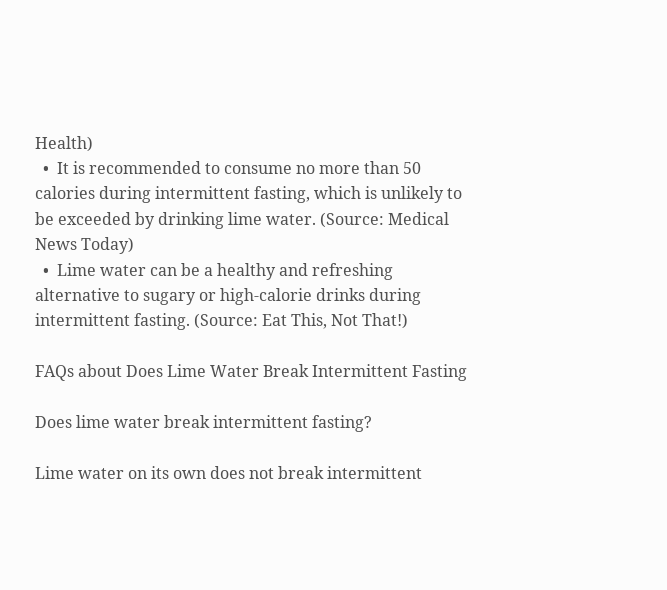Health)
  •  It is recommended to consume no more than 50 calories during intermittent fasting, which is unlikely to be exceeded by drinking lime water. (Source: Medical News Today)
  •  Lime water can be a healthy and refreshing alternative to sugary or high-calorie drinks during intermittent fasting. (Source: Eat This, Not That!)

FAQs about Does Lime Water Break Intermittent Fasting

Does lime water break intermittent fasting?

Lime water on its own does not break intermittent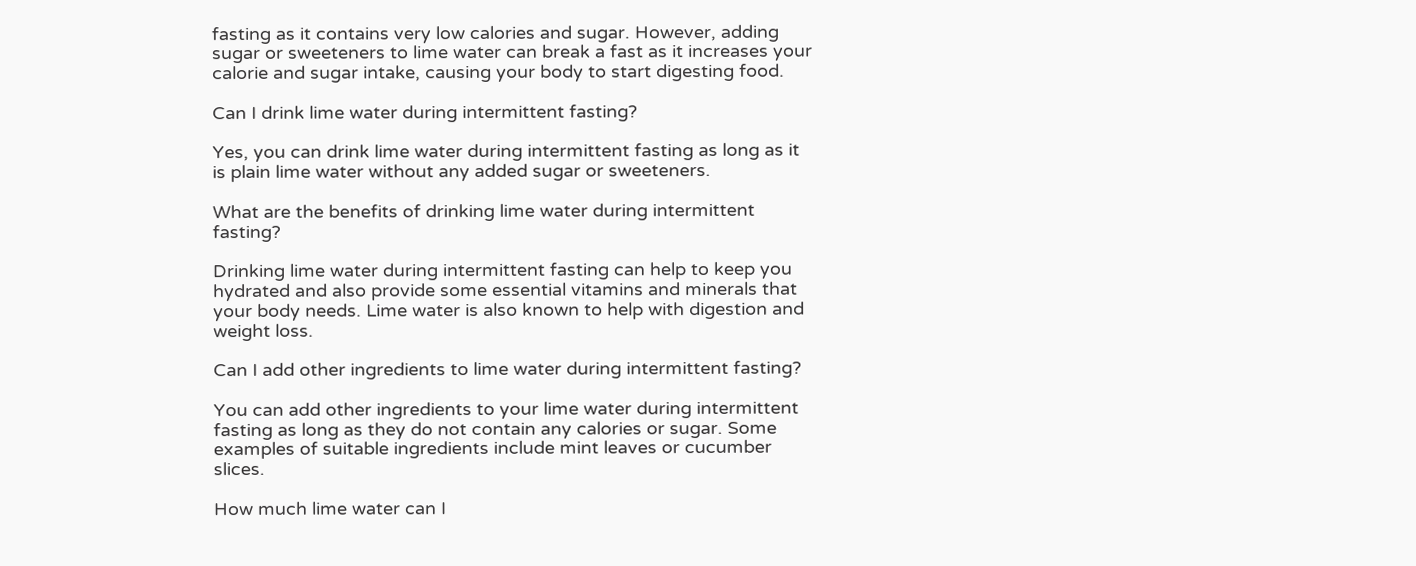fasting as it contains very low calories and sugar. However, adding sugar or sweeteners to lime water can break a fast as it increases your calorie and sugar intake, causing your body to start digesting food.

Can I drink lime water during intermittent fasting?

Yes, you can drink lime water during intermittent fasting as long as it is plain lime water without any added sugar or sweeteners.

What are the benefits of drinking lime water during intermittent fasting?

Drinking lime water during intermittent fasting can help to keep you hydrated and also provide some essential vitamins and minerals that your body needs. Lime water is also known to help with digestion and weight loss.

Can I add other ingredients to lime water during intermittent fasting?

You can add other ingredients to your lime water during intermittent fasting as long as they do not contain any calories or sugar. Some examples of suitable ingredients include mint leaves or cucumber slices.

How much lime water can I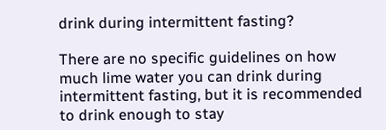drink during intermittent fasting?

There are no specific guidelines on how much lime water you can drink during intermittent fasting, but it is recommended to drink enough to stay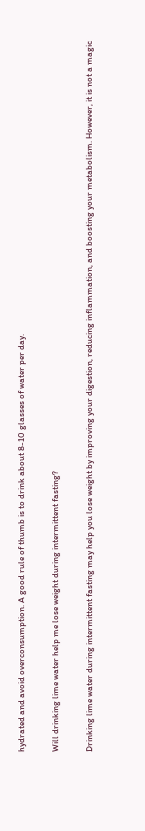hydrated and avoid overconsumption. A good rule of thumb is to drink about 8-10 glasses of water per day.

Will drinking lime water help me lose weight during intermittent fasting?

Drinking lime water during intermittent fasting may help you lose weight by improving your digestion, reducing inflammation, and boosting your metabolism. However, it is not a magic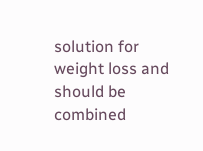solution for weight loss and should be combined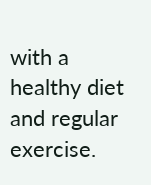with a healthy diet and regular exercise.